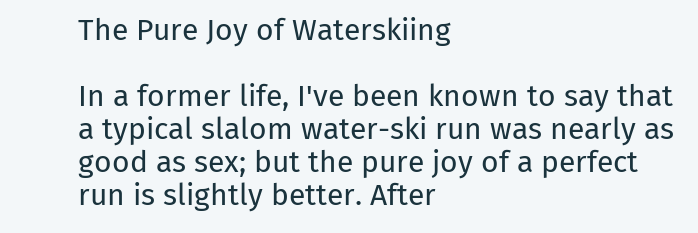The Pure Joy of Waterskiing

In a former life, I've been known to say that a typical slalom water-ski run was nearly as good as sex; but the pure joy of a perfect run is slightly better. After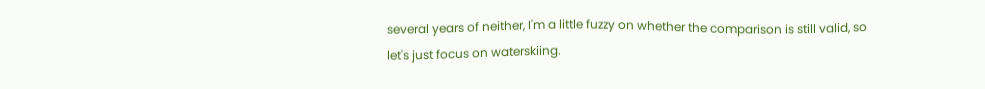several years of neither, I'm a little fuzzy on whether the comparison is still valid, so let's just focus on waterskiing.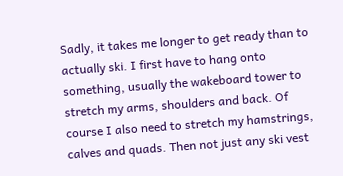Sadly, it takes me longer to get ready than to actually ski. I first have to hang onto something, usually the wakeboard tower to stretch my arms, shoulders and back. Of course I also need to stretch my hamstrings, calves and quads. Then not just any ski vest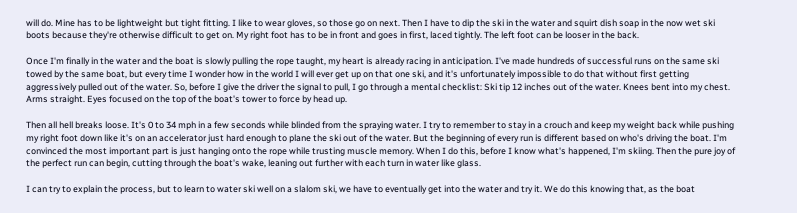will do. Mine has to be lightweight but tight fitting. I like to wear gloves, so those go on next. Then I have to dip the ski in the water and squirt dish soap in the now wet ski boots because they're otherwise difficult to get on. My right foot has to be in front and goes in first, laced tightly. The left foot can be looser in the back.

Once I'm finally in the water and the boat is slowly pulling the rope taught, my heart is already racing in anticipation. I've made hundreds of successful runs on the same ski towed by the same boat, but every time I wonder how in the world I will ever get up on that one ski, and it's unfortunately impossible to do that without first getting aggressively pulled out of the water. So, before I give the driver the signal to pull, I go through a mental checklist: Ski tip 12 inches out of the water. Knees bent into my chest. Arms straight. Eyes focused on the top of the boat's tower to force by head up.

Then all hell breaks loose. It's 0 to 34 mph in a few seconds while blinded from the spraying water. I try to remember to stay in a crouch and keep my weight back while pushing my right foot down like it's on an accelerator just hard enough to plane the ski out of the water. But the beginning of every run is different based on who's driving the boat. I'm convinced the most important part is just hanging onto the rope while trusting muscle memory. When I do this, before I know what's happened, I'm skiing. Then the pure joy of the perfect run can begin, cutting through the boat's wake, leaning out further with each turn in water like glass.

I can try to explain the process, but to learn to water ski well on a slalom ski, we have to eventually get into the water and try it. We do this knowing that, as the boat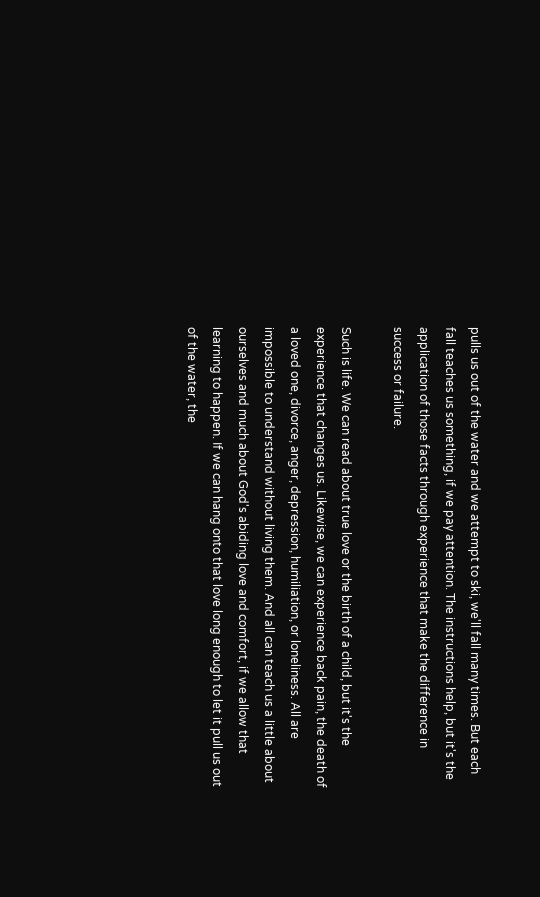pulls us out of the water and we attempt to ski, we'll fall many times. But each fall teaches us something, if we pay attention. The instructions help, but it's the application of those facts through experience that make the difference in success or failure.

Such is life. We can read about true love or the birth of a child, but it's the experience that changes us. Likewise, we can experience back pain, the death of a loved one, divorce, anger, depression, humiliation, or loneliness. All are impossible to understand without living them. And all can teach us a little about ourselves and much about God's abiding love and comfort, if we allow that learning to happen. If we can hang onto that love long enough to let it pull us out of the water, the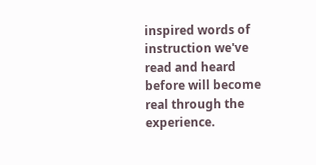inspired words of instruction we've read and heard before will become real through the experience.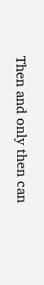Then and only then can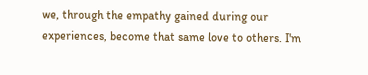we, through the empathy gained during our experiences, become that same love to others. I'm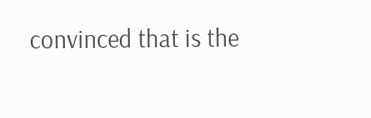convinced that is the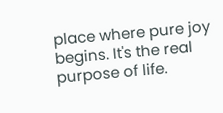place where pure joy begins. It's the real purpose of life.